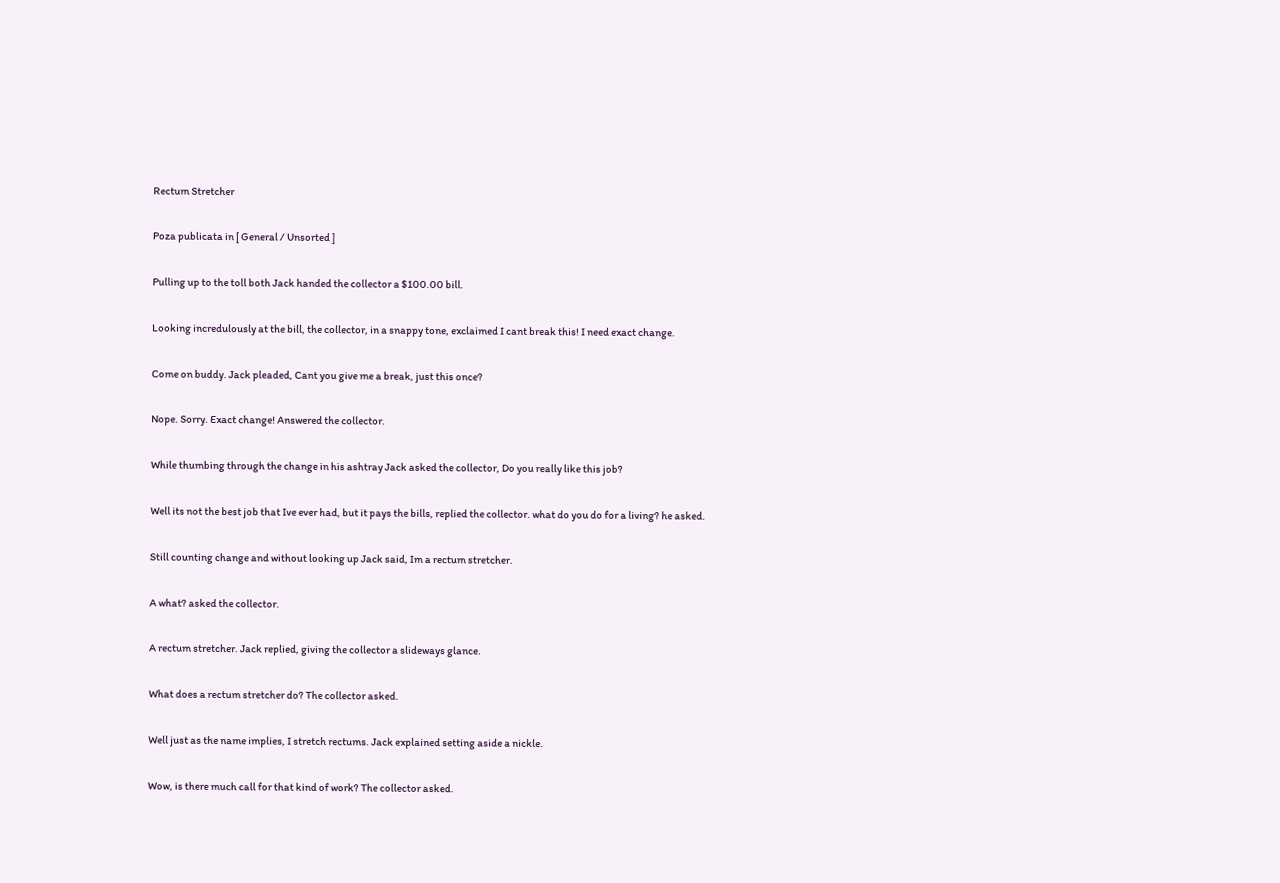Rectum Stretcher

Poza publicata in [ General / Unsorted ]

Pulling up to the toll both Jack handed the collector a $100.00 bill.

Looking incredulously at the bill, the collector, in a snappy tone, exclaimed I cant break this! I need exact change.

Come on buddy. Jack pleaded, Cant you give me a break, just this once?

Nope. Sorry. Exact change! Answered the collector.

While thumbing through the change in his ashtray Jack asked the collector, Do you really like this job?

Well its not the best job that Ive ever had, but it pays the bills, replied the collector. what do you do for a living? he asked.

Still counting change and without looking up Jack said, Im a rectum stretcher.

A what? asked the collector.

A rectum stretcher. Jack replied, giving the collector a slideways glance.

What does a rectum stretcher do? The collector asked.

Well just as the name implies, I stretch rectums. Jack explained setting aside a nickle.

Wow, is there much call for that kind of work? The collector asked.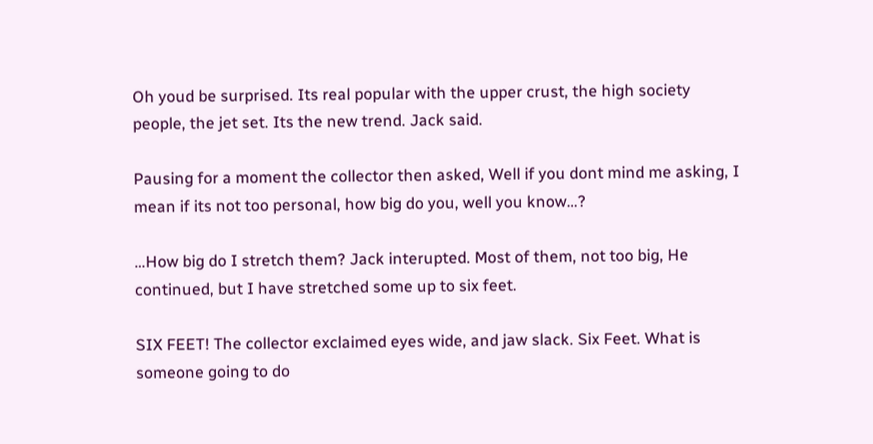Oh youd be surprised. Its real popular with the upper crust, the high society people, the jet set. Its the new trend. Jack said.

Pausing for a moment the collector then asked, Well if you dont mind me asking, I mean if its not too personal, how big do you, well you know…?

…How big do I stretch them? Jack interupted. Most of them, not too big, He continued, but I have stretched some up to six feet.

SIX FEET! The collector exclaimed eyes wide, and jaw slack. Six Feet. What is someone going to do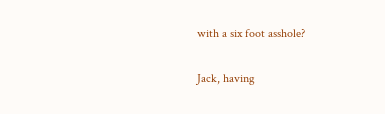with a six foot asshole?

Jack, having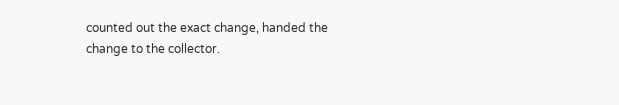counted out the exact change, handed the change to the collector.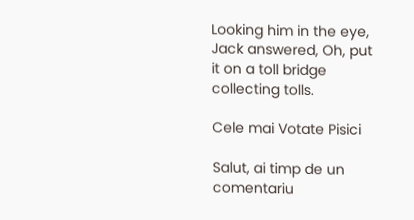Looking him in the eye, Jack answered, Oh, put it on a toll bridge collecting tolls.

Cele mai Votate Pisici

Salut, ai timp de un comentariu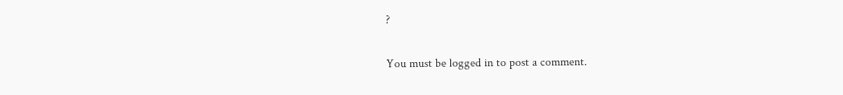?

You must be logged in to post a comment.